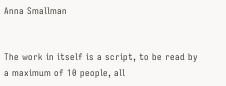Anna Smallman


The work in itself is a script, to be read by a maximum of 10 people, all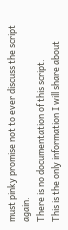must pinky promise not to ever discuss the script again.
There is no documentation of this script.
This is the only information I will share about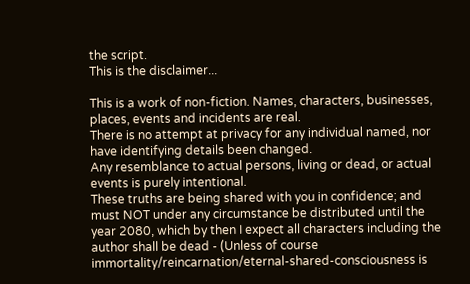the script.
This is the disclaimer...

This is a work of non-fiction. Names, characters, businesses,
places, events and incidents are real.
There is no attempt at privacy for any individual named, nor
have identifying details been changed.
Any resemblance to actual persons, living or dead, or actual
events is purely intentional.
These truths are being shared with you in confidence; and
must NOT under any circumstance be distributed until the
year 2080, which by then I expect all characters including the
author shall be dead - (Unless of course
immortality/reincarnation/eternal-shared-consciousness is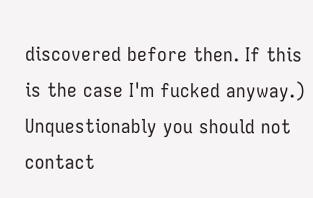discovered before then. If this is the case I'm fucked anyway.)
Unquestionably you should not contact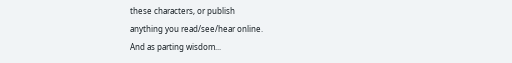these characters, or publish
anything you read/see/hear online.
And as parting wisdom...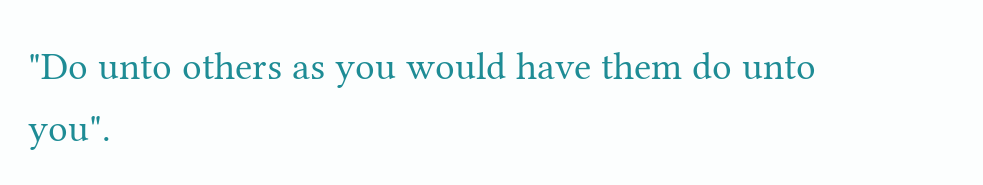"Do unto others as you would have them do unto you".